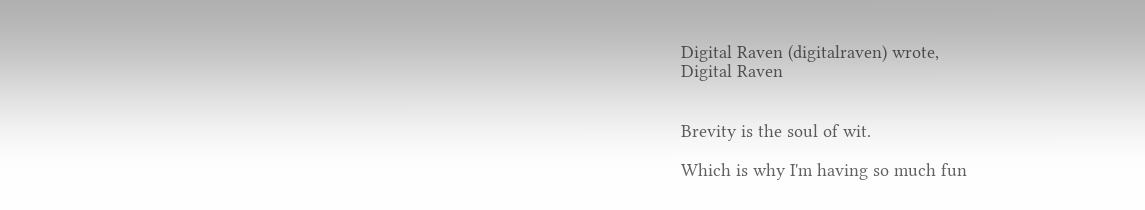Digital Raven (digitalraven) wrote,
Digital Raven


Brevity is the soul of wit.

Which is why I'm having so much fun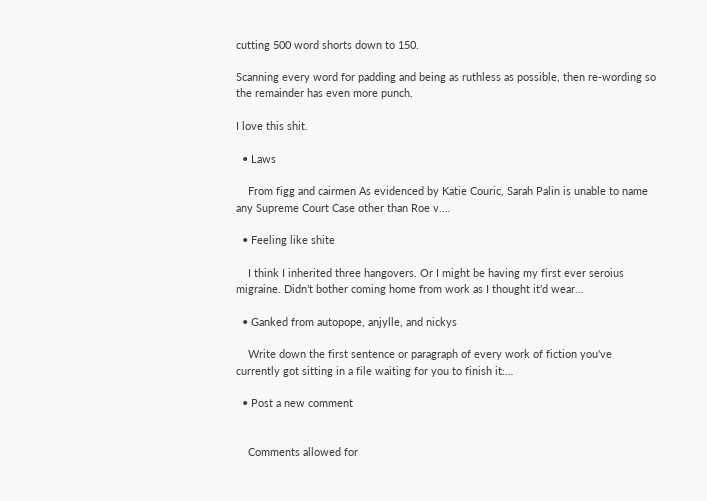cutting 500 word shorts down to 150.

Scanning every word for padding and being as ruthless as possible, then re-wording so the remainder has even more punch.

I love this shit.

  • Laws

    From figg and cairmen As evidenced by Katie Couric, Sarah Palin is unable to name any Supreme Court Case other than Roe v.…

  • Feeling like shite

    I think I inherited three hangovers. Or I might be having my first ever seroius migraine. Didn't bother coming home from work as I thought it'd wear…

  • Ganked from autopope, anjylle, and nickys

    Write down the first sentence or paragraph of every work of fiction you've currently got sitting in a file waiting for you to finish it:…

  • Post a new comment


    Comments allowed for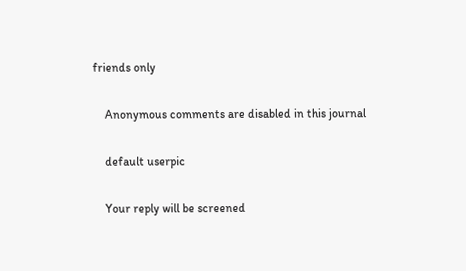friends only

    Anonymous comments are disabled in this journal

    default userpic

    Your reply will be screened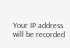Your IP address will be recorded